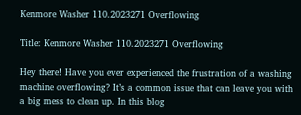Kenmore Washer 110.2023271 Overflowing

Title: Kenmore Washer 110.2023271 Overflowing

Hey there! Have you ever experienced the frustration of a washing machine overflowing? It’s a common issue that can leave you with a big mess to clean up. In this blog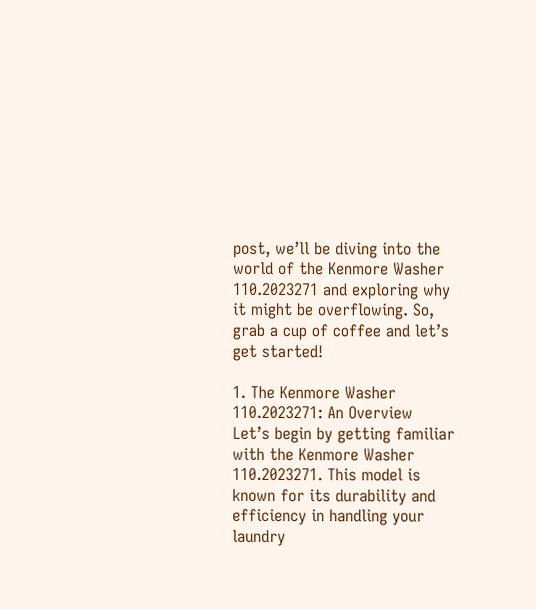post, we’ll be diving into the world of the Kenmore Washer 110.2023271 and exploring why it might be overflowing. So, grab a cup of coffee and let’s get started!

1. The Kenmore Washer 110.2023271: An Overview
Let’s begin by getting familiar with the Kenmore Washer 110.2023271. This model is known for its durability and efficiency in handling your laundry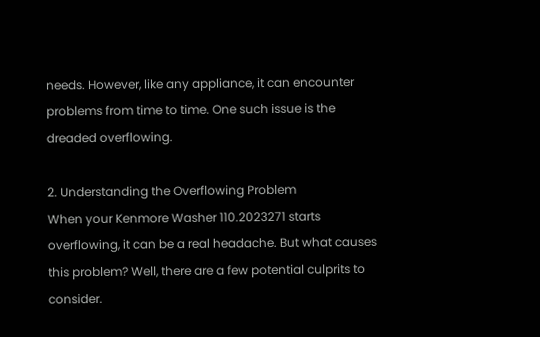needs. However, like any appliance, it can encounter problems from time to time. One such issue is the dreaded overflowing.

2. Understanding the Overflowing Problem
When your Kenmore Washer 110.2023271 starts overflowing, it can be a real headache. But what causes this problem? Well, there are a few potential culprits to consider.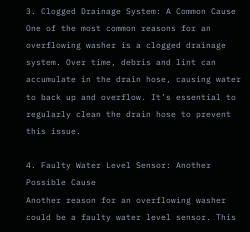3. Clogged Drainage System: A Common Cause
One of the most common reasons for an overflowing washer is a clogged drainage system. Over time, debris and lint can accumulate in the drain hose, causing water to back up and overflow. It’s essential to regularly clean the drain hose to prevent this issue.

4. Faulty Water Level Sensor: Another Possible Cause
Another reason for an overflowing washer could be a faulty water level sensor. This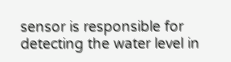sensor is responsible for detecting the water level in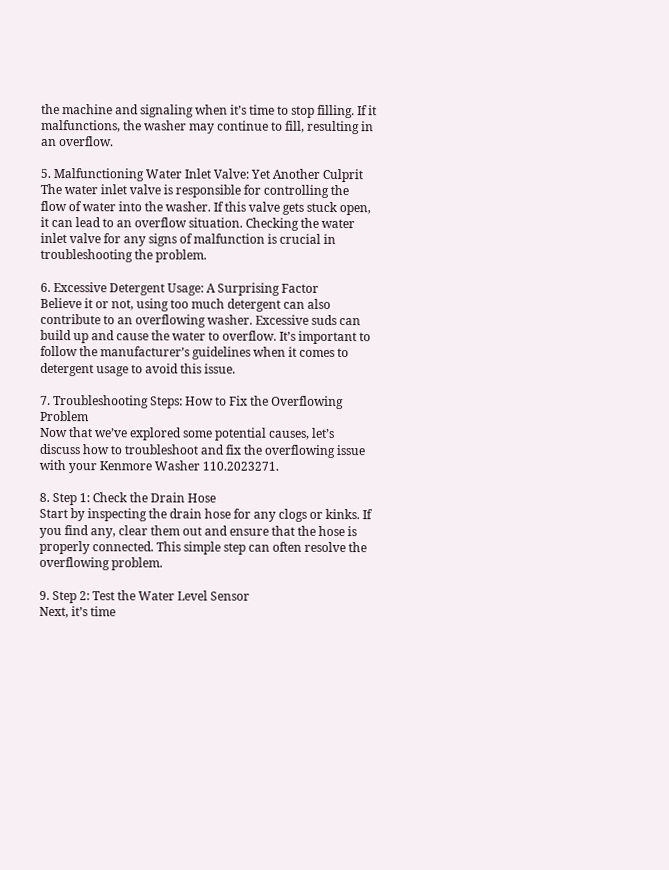the machine and signaling when it’s time to stop filling. If it malfunctions, the washer may continue to fill, resulting in an overflow.

5. Malfunctioning Water Inlet Valve: Yet Another Culprit
The water inlet valve is responsible for controlling the flow of water into the washer. If this valve gets stuck open, it can lead to an overflow situation. Checking the water inlet valve for any signs of malfunction is crucial in troubleshooting the problem.

6. Excessive Detergent Usage: A Surprising Factor
Believe it or not, using too much detergent can also contribute to an overflowing washer. Excessive suds can build up and cause the water to overflow. It’s important to follow the manufacturer’s guidelines when it comes to detergent usage to avoid this issue.

7. Troubleshooting Steps: How to Fix the Overflowing Problem
Now that we’ve explored some potential causes, let’s discuss how to troubleshoot and fix the overflowing issue with your Kenmore Washer 110.2023271.

8. Step 1: Check the Drain Hose
Start by inspecting the drain hose for any clogs or kinks. If you find any, clear them out and ensure that the hose is properly connected. This simple step can often resolve the overflowing problem.

9. Step 2: Test the Water Level Sensor
Next, it’s time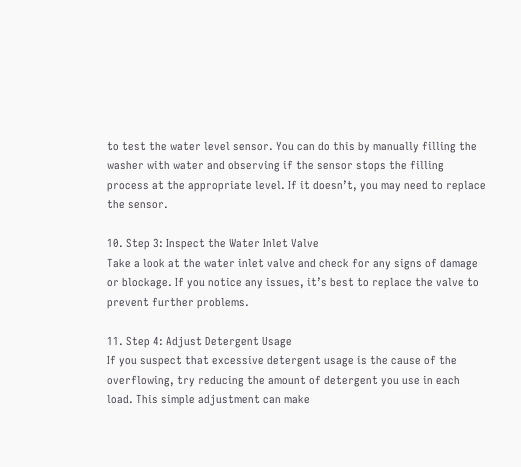to test the water level sensor. You can do this by manually filling the washer with water and observing if the sensor stops the filling process at the appropriate level. If it doesn’t, you may need to replace the sensor.

10. Step 3: Inspect the Water Inlet Valve
Take a look at the water inlet valve and check for any signs of damage or blockage. If you notice any issues, it’s best to replace the valve to prevent further problems.

11. Step 4: Adjust Detergent Usage
If you suspect that excessive detergent usage is the cause of the overflowing, try reducing the amount of detergent you use in each load. This simple adjustment can make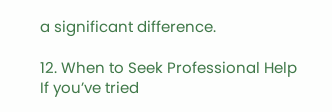a significant difference.

12. When to Seek Professional Help
If you’ve tried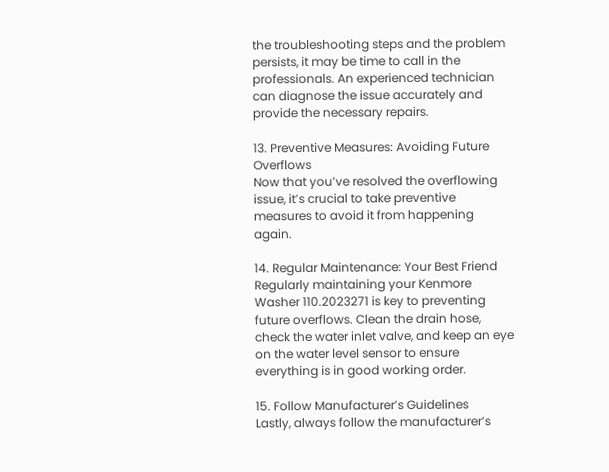the troubleshooting steps and the problem persists, it may be time to call in the professionals. An experienced technician can diagnose the issue accurately and provide the necessary repairs.

13. Preventive Measures: Avoiding Future Overflows
Now that you’ve resolved the overflowing issue, it’s crucial to take preventive measures to avoid it from happening again.

14. Regular Maintenance: Your Best Friend
Regularly maintaining your Kenmore Washer 110.2023271 is key to preventing future overflows. Clean the drain hose, check the water inlet valve, and keep an eye on the water level sensor to ensure everything is in good working order.

15. Follow Manufacturer’s Guidelines
Lastly, always follow the manufacturer’s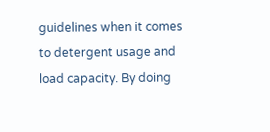guidelines when it comes to detergent usage and load capacity. By doing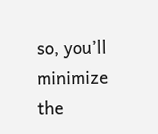so, you’ll minimize the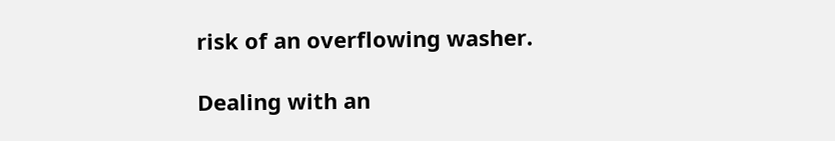risk of an overflowing washer.

Dealing with an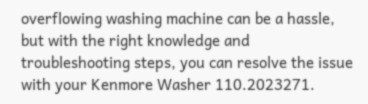overflowing washing machine can be a hassle, but with the right knowledge and troubleshooting steps, you can resolve the issue with your Kenmore Washer 110.2023271.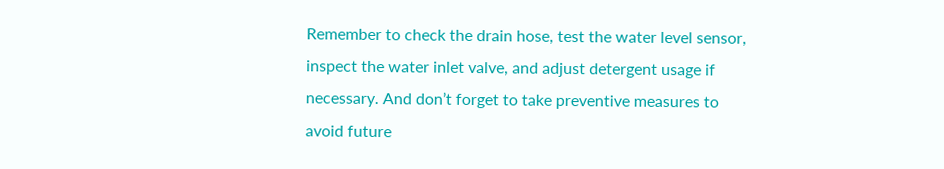Remember to check the drain hose, test the water level sensor, inspect the water inlet valve, and adjust detergent usage if necessary. And don’t forget to take preventive measures to avoid future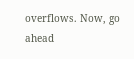overflows. Now, go ahead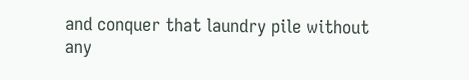and conquer that laundry pile without any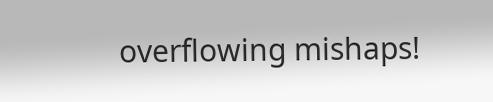overflowing mishaps!